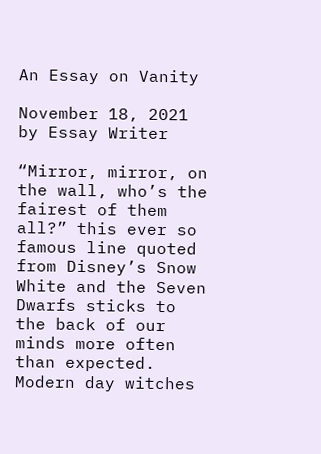An Essay on Vanity

November 18, 2021 by Essay Writer

“Mirror, mirror, on the wall, who’s the fairest of them all?” this ever so famous line quoted from Disney’s Snow White and the Seven Dwarfs sticks to the back of our minds more often than expected. Modern day witches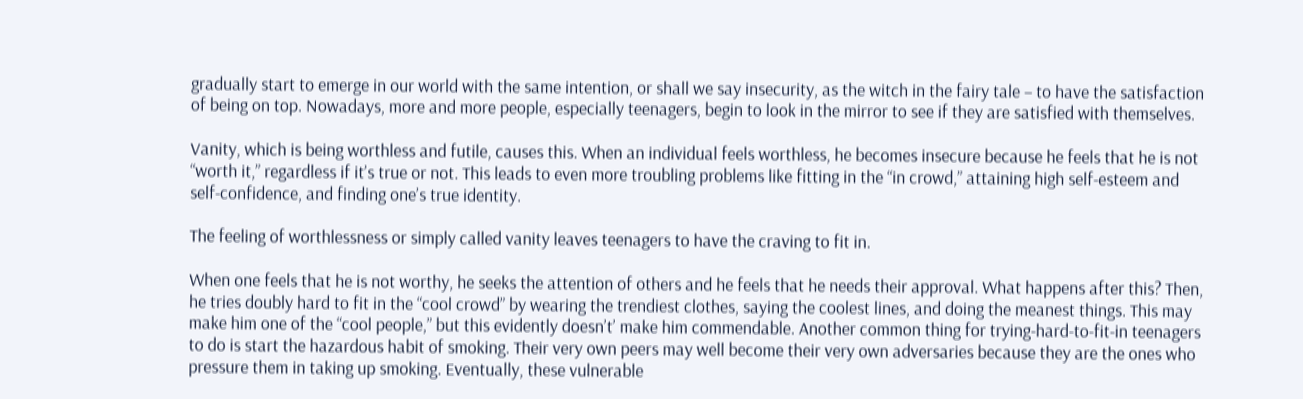gradually start to emerge in our world with the same intention, or shall we say insecurity, as the witch in the fairy tale – to have the satisfaction of being on top. Nowadays, more and more people, especially teenagers, begin to look in the mirror to see if they are satisfied with themselves.

Vanity, which is being worthless and futile, causes this. When an individual feels worthless, he becomes insecure because he feels that he is not “worth it,” regardless if it’s true or not. This leads to even more troubling problems like fitting in the “in crowd,” attaining high self-esteem and self-confidence, and finding one’s true identity.

The feeling of worthlessness or simply called vanity leaves teenagers to have the craving to fit in.

When one feels that he is not worthy, he seeks the attention of others and he feels that he needs their approval. What happens after this? Then, he tries doubly hard to fit in the “cool crowd” by wearing the trendiest clothes, saying the coolest lines, and doing the meanest things. This may make him one of the “cool people,” but this evidently doesn’t’ make him commendable. Another common thing for trying-hard-to-fit-in teenagers to do is start the hazardous habit of smoking. Their very own peers may well become their very own adversaries because they are the ones who pressure them in taking up smoking. Eventually, these vulnerable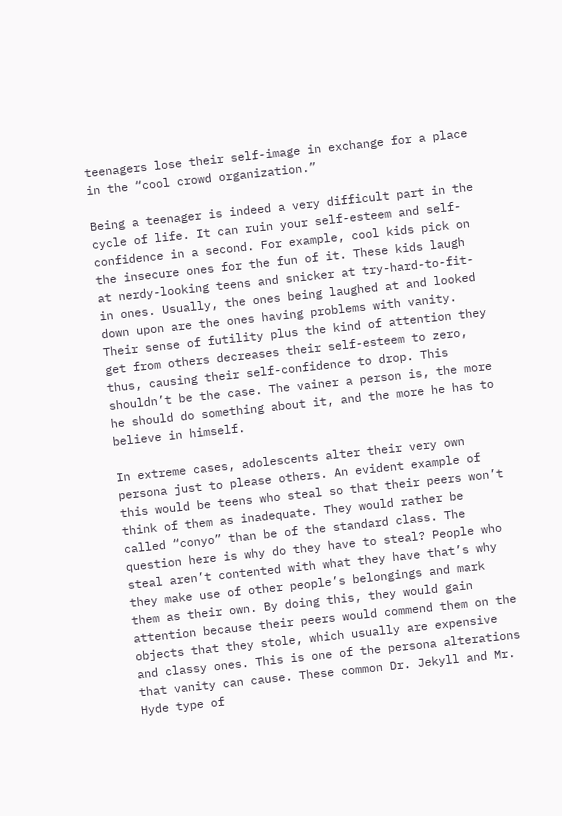teenagers lose their self-image in exchange for a place in the “cool crowd organization.”

Being a teenager is indeed a very difficult part in the cycle of life. It can ruin your self-esteem and self-confidence in a second. For example, cool kids pick on the insecure ones for the fun of it. These kids laugh at nerdy-looking teens and snicker at try-hard-to-fit-in ones. Usually, the ones being laughed at and looked down upon are the ones having problems with vanity. Their sense of futility plus the kind of attention they get from others decreases their self-esteem to zero, thus, causing their self-confidence to drop. This shouldn’t be the case. The vainer a person is, the more he should do something about it, and the more he has to believe in himself.

In extreme cases, adolescents alter their very own persona just to please others. An evident example of this would be teens who steal so that their peers won’t think of them as inadequate. They would rather be called “conyo” than be of the standard class. The question here is why do they have to steal? People who steal aren’t contented with what they have that’s why they make use of other people’s belongings and mark them as their own. By doing this, they would gain attention because their peers would commend them on the objects that they stole, which usually are expensive and classy ones. This is one of the persona alterations that vanity can cause. These common Dr. Jekyll and Mr. Hyde type of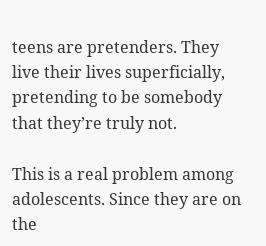teens are pretenders. They live their lives superficially, pretending to be somebody that they’re truly not.

This is a real problem among adolescents. Since they are on the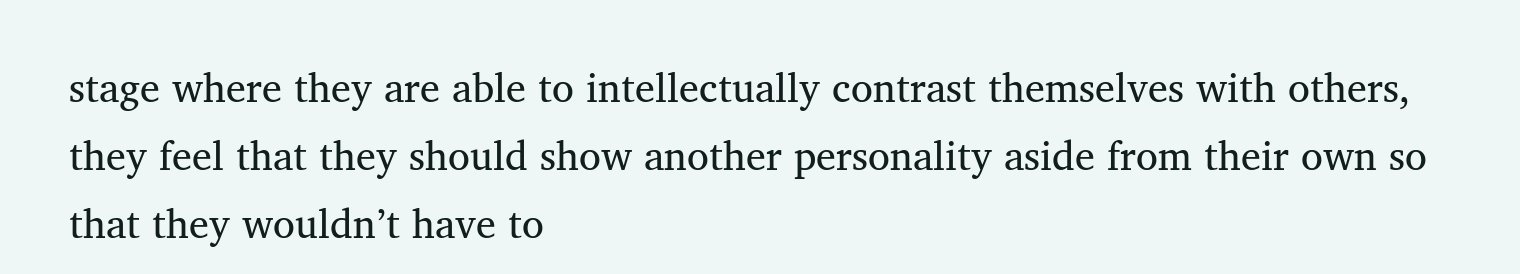stage where they are able to intellectually contrast themselves with others, they feel that they should show another personality aside from their own so that they wouldn’t have to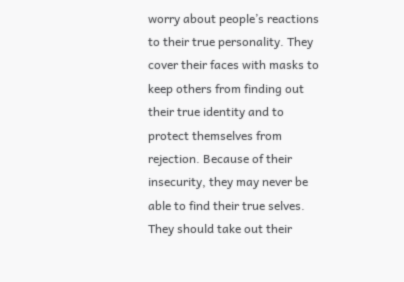worry about people’s reactions to their true personality. They cover their faces with masks to keep others from finding out their true identity and to protect themselves from rejection. Because of their insecurity, they may never be able to find their true selves. They should take out their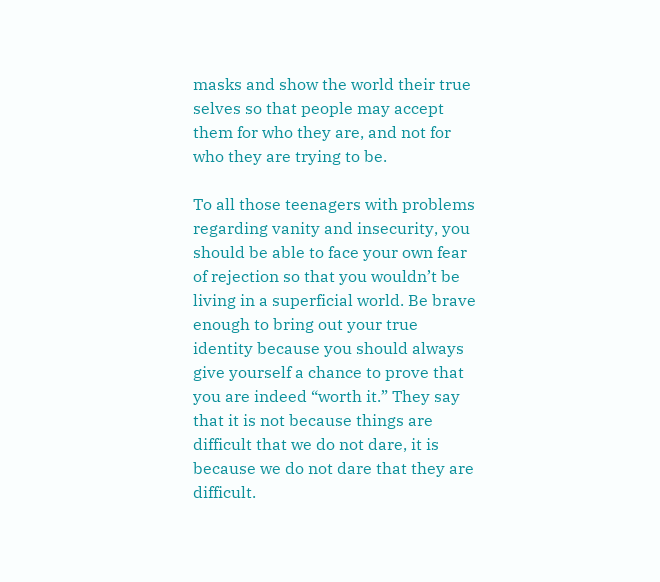masks and show the world their true selves so that people may accept them for who they are, and not for who they are trying to be.

To all those teenagers with problems regarding vanity and insecurity, you should be able to face your own fear of rejection so that you wouldn’t be living in a superficial world. Be brave enough to bring out your true identity because you should always give yourself a chance to prove that you are indeed “worth it.” They say that it is not because things are difficult that we do not dare, it is because we do not dare that they are difficult.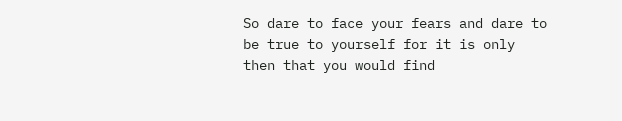So dare to face your fears and dare to be true to yourself for it is only then that you would find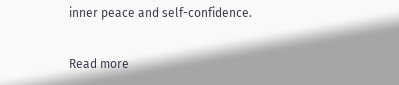inner peace and self-confidence.

Read more